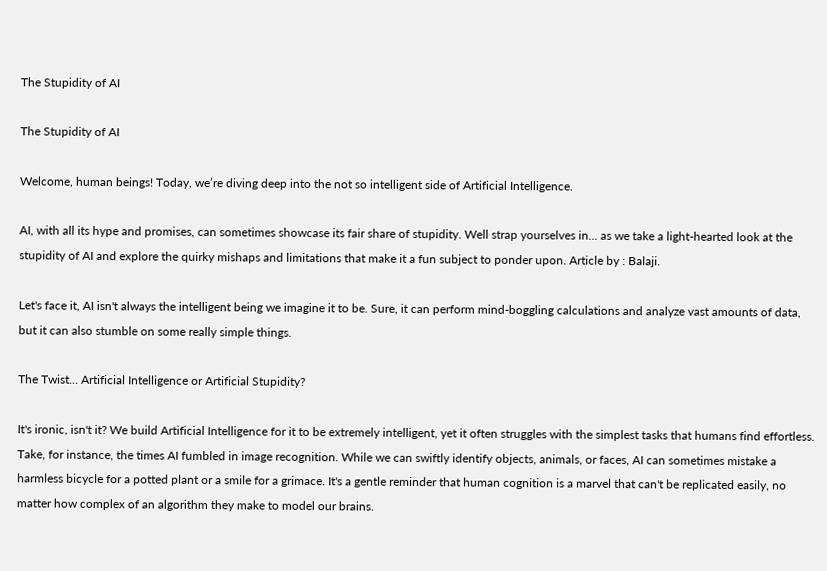The Stupidity of AI

The Stupidity of AI

Welcome, human beings! Today, we’re diving deep into the not so intelligent side of Artificial Intelligence.

AI, with all its hype and promises, can sometimes showcase its fair share of stupidity. Well strap yourselves in... as we take a light-hearted look at the stupidity of AI and explore the quirky mishaps and limitations that make it a fun subject to ponder upon. Article by : Balaji.

Let's face it, AI isn't always the intelligent being we imagine it to be. Sure, it can perform mind-boggling calculations and analyze vast amounts of data, but it can also stumble on some really simple things.

The Twist... Artificial Intelligence or Artificial Stupidity?

It's ironic, isn't it? We build Artificial Intelligence for it to be extremely intelligent, yet it often struggles with the simplest tasks that humans find effortless. Take, for instance, the times AI fumbled in image recognition. While we can swiftly identify objects, animals, or faces, AI can sometimes mistake a harmless bicycle for a potted plant or a smile for a grimace. It's a gentle reminder that human cognition is a marvel that can't be replicated easily, no matter how complex of an algorithm they make to model our brains.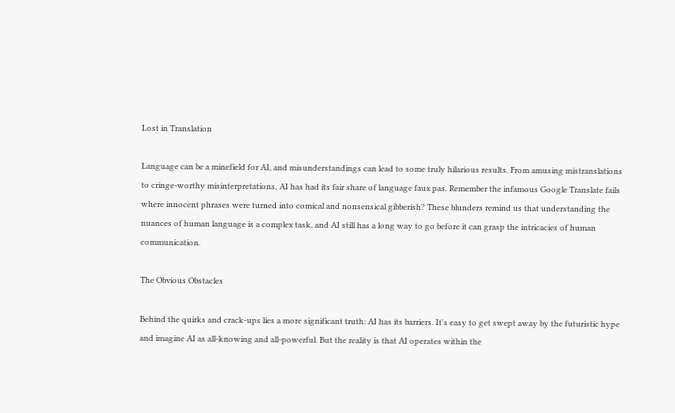Lost in Translation

Language can be a minefield for AI, and misunderstandings can lead to some truly hilarious results. From amusing mistranslations to cringe-worthy misinterpretations, AI has had its fair share of language faux pas. Remember the infamous Google Translate fails where innocent phrases were turned into comical and nonsensical gibberish? These blunders remind us that understanding the nuances of human language is a complex task, and AI still has a long way to go before it can grasp the intricacies of human communication.

The Obvious Obstacles

Behind the quirks and crack-ups lies a more significant truth: AI has its barriers. It's easy to get swept away by the futuristic hype and imagine AI as all-knowing and all-powerful. But the reality is that AI operates within the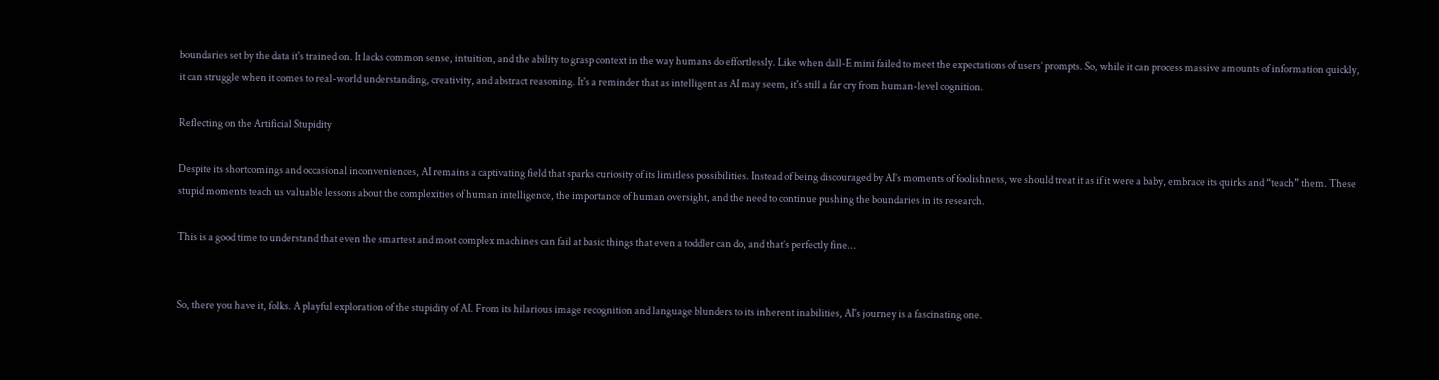boundaries set by the data it's trained on. It lacks common sense, intuition, and the ability to grasp context in the way humans do effortlessly. Like when dall-E mini failed to meet the expectations of users’ prompts. So, while it can process massive amounts of information quickly, it can struggle when it comes to real-world understanding, creativity, and abstract reasoning. It's a reminder that as intelligent as AI may seem, it's still a far cry from human-level cognition.

Reflecting on the Artificial Stupidity

Despite its shortcomings and occasional inconveniences, AI remains a captivating field that sparks curiosity of its limitless possibilities. Instead of being discouraged by AI’s moments of foolishness, we should treat it as if it were a baby, embrace its quirks and “teach” them. These stupid moments teach us valuable lessons about the complexities of human intelligence, the importance of human oversight, and the need to continue pushing the boundaries in its research.

This is a good time to understand that even the smartest and most complex machines can fail at basic things that even a toddler can do, and that’s perfectly fine...


So, there you have it, folks. A playful exploration of the stupidity of AI. From its hilarious image recognition and language blunders to its inherent inabilities, AI's journey is a fascinating one.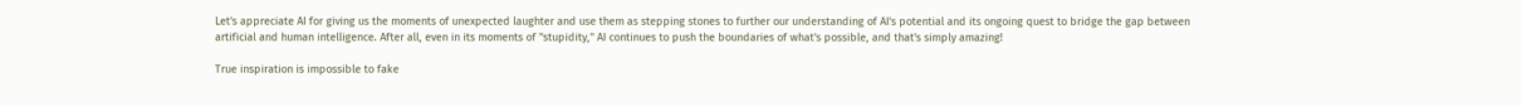Let's appreciate AI for giving us the moments of unexpected laughter and use them as stepping stones to further our understanding of AI's potential and its ongoing quest to bridge the gap between artificial and human intelligence. After all, even in its moments of "stupidity," AI continues to push the boundaries of what's possible, and that's simply amazing!

True inspiration is impossible to fake